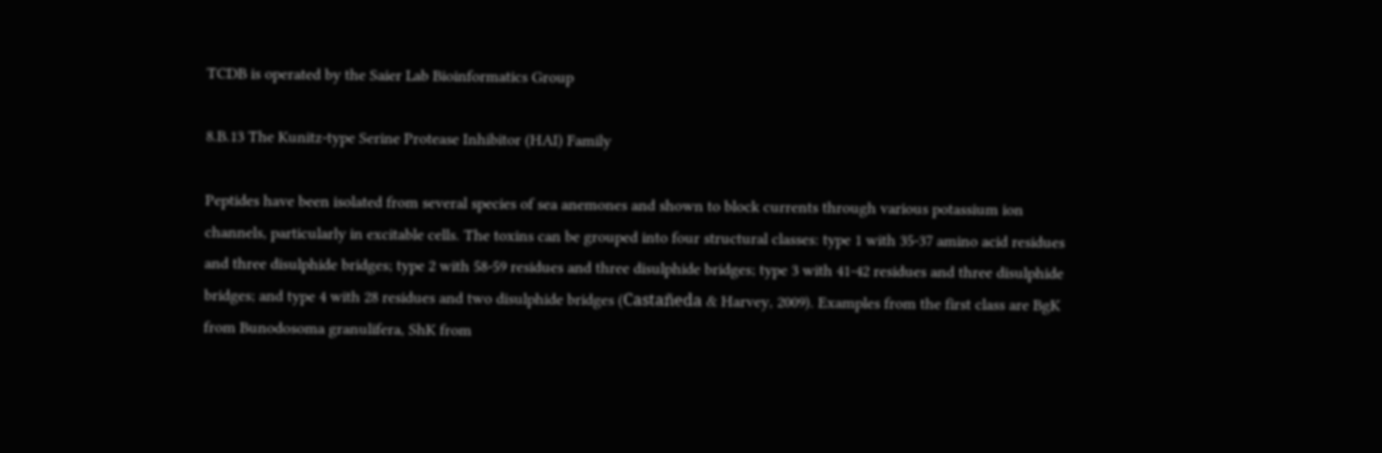TCDB is operated by the Saier Lab Bioinformatics Group

8.B.13 The Kunitz-type Serine Protease Inhibitor (HAI) Family

Peptides have been isolated from several species of sea anemones and shown to block currents through various potassium ion channels, particularly in excitable cells. The toxins can be grouped into four structural classes: type 1 with 35-37 amino acid residues and three disulphide bridges; type 2 with 58-59 residues and three disulphide bridges; type 3 with 41-42 residues and three disulphide bridges; and type 4 with 28 residues and two disulphide bridges (Castañeda & Harvey, 2009). Examples from the first class are BgK from Bunodosoma granulifera, ShK from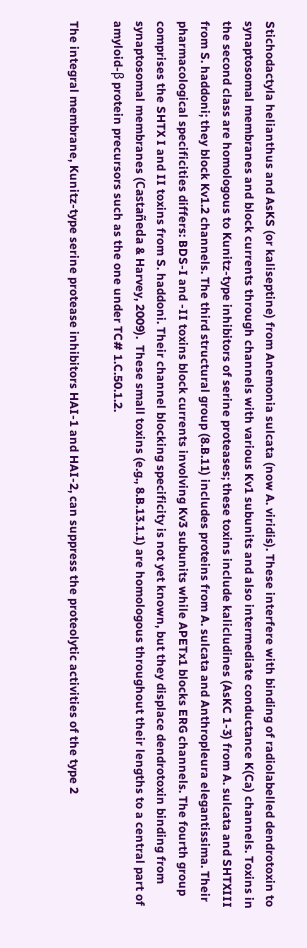Stichodactyla helianthus and AsKS (or kaliseptine) from Anemonia sulcata (now A. viridis). These interfere with binding of radiolabelled dendrotoxin to synaptosomal membranes and block currents through channels with various Kv1 subunits and also intermediate conductance K(Ca) channels. Toxins in the second class are homologous to Kunitz-type inhibitors of serine proteases; these toxins include kalicludines (AsKC 1-3) from A. sulcata and SHTXIII from S. haddoni; they block Kv1.2 channels. The third structural group (8.B.11) includes proteins from A. sulcata and Anthropleura elegantissima. Their pharmacological specificities differs: BDS-I and -II toxins block currents involving Kv3 subunits while APETx1 blocks ERG channels. The fourth group comprises the SHTX I and II toxins from S. haddoni. Their channel blocking specificity is not yet known, but they displace dendrotoxin binding from synaptosomal membranes (Castañeda & Harvey, 2009).  These small toxins (e.g., 8.B.13.1.1) are homologous throughout their lengths to a central part of amyloid-β protein precursors such as the one under TC# 1.C.50.1.2.

The integral membrane, Kunitz-type serine protease inhibitors HAI-1 and HAI-2, can suppress the proteolytic activities of the type 2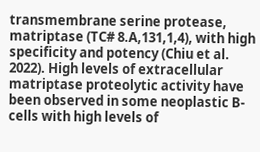transmembrane serine protease, matriptase (TC# 8.A,131,1,4), with high specificity and potency (Chiu et al. 2022). High levels of extracellular matriptase proteolytic activity have been observed in some neoplastic B-cells with high levels of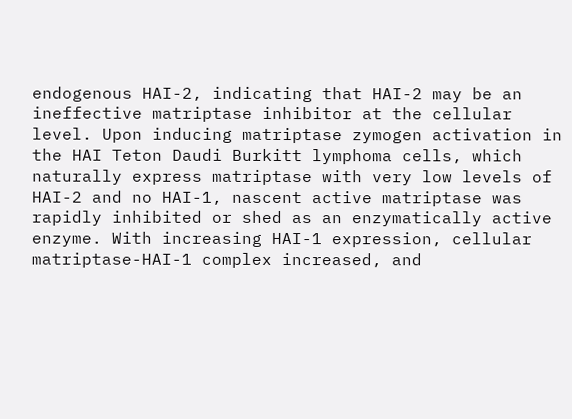endogenous HAI-2, indicating that HAI-2 may be an ineffective matriptase inhibitor at the cellular level. Upon inducing matriptase zymogen activation in the HAI Teton Daudi Burkitt lymphoma cells, which naturally express matriptase with very low levels of HAI-2 and no HAI-1, nascent active matriptase was rapidly inhibited or shed as an enzymatically active enzyme. With increasing HAI-1 expression, cellular matriptase-HAI-1 complex increased, and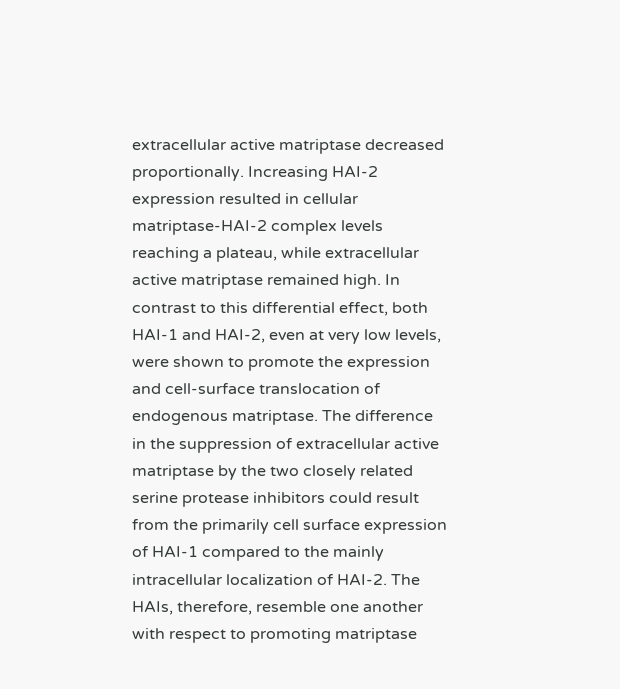extracellular active matriptase decreased proportionally. Increasing HAI-2 expression resulted in cellular matriptase-HAI-2 complex levels reaching a plateau, while extracellular active matriptase remained high. In contrast to this differential effect, both HAI-1 and HAI-2, even at very low levels, were shown to promote the expression and cell-surface translocation of endogenous matriptase. The difference in the suppression of extracellular active matriptase by the two closely related serine protease inhibitors could result from the primarily cell surface expression of HAI-1 compared to the mainly intracellular localization of HAI-2. The HAIs, therefore, resemble one another with respect to promoting matriptase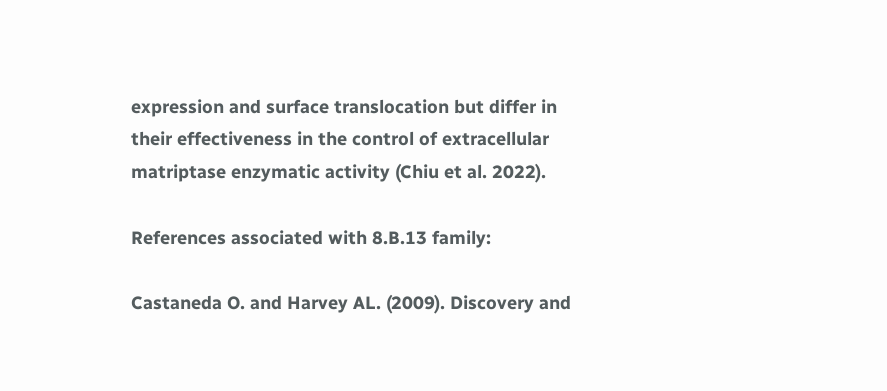expression and surface translocation but differ in their effectiveness in the control of extracellular matriptase enzymatic activity (Chiu et al. 2022).

References associated with 8.B.13 family:

Castaneda O. and Harvey AL. (2009). Discovery and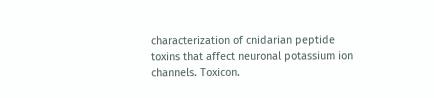characterization of cnidarian peptide toxins that affect neuronal potassium ion channels. Toxicon.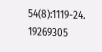54(8):1119-24. 19269305